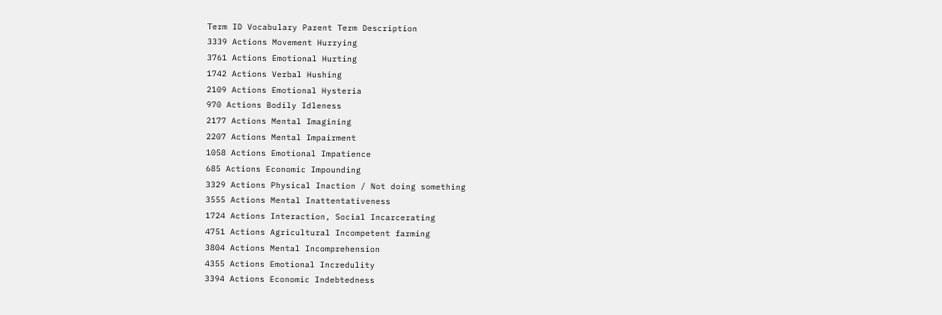Term ID Vocabulary Parent Term Description
3339 Actions Movement Hurrying
3761 Actions Emotional Hurting
1742 Actions Verbal Hushing
2109 Actions Emotional Hysteria
970 Actions Bodily Idleness
2177 Actions Mental Imagining
2207 Actions Mental Impairment
1058 Actions Emotional Impatience
685 Actions Economic Impounding
3329 Actions Physical Inaction / Not doing something
3555 Actions Mental Inattentativeness
1724 Actions Interaction, Social Incarcerating
4751 Actions Agricultural Incompetent farming
3804 Actions Mental Incomprehension
4355 Actions Emotional Incredulity
3394 Actions Economic Indebtedness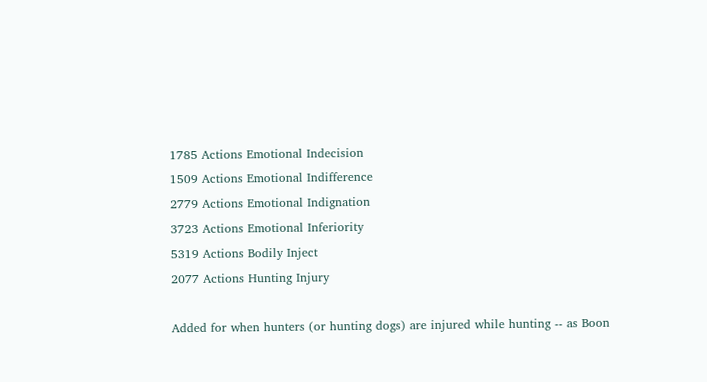1785 Actions Emotional Indecision
1509 Actions Emotional Indifference
2779 Actions Emotional Indignation
3723 Actions Emotional Inferiority
5319 Actions Bodily Inject
2077 Actions Hunting Injury

Added for when hunters (or hunting dogs) are injured while hunting -- as Boon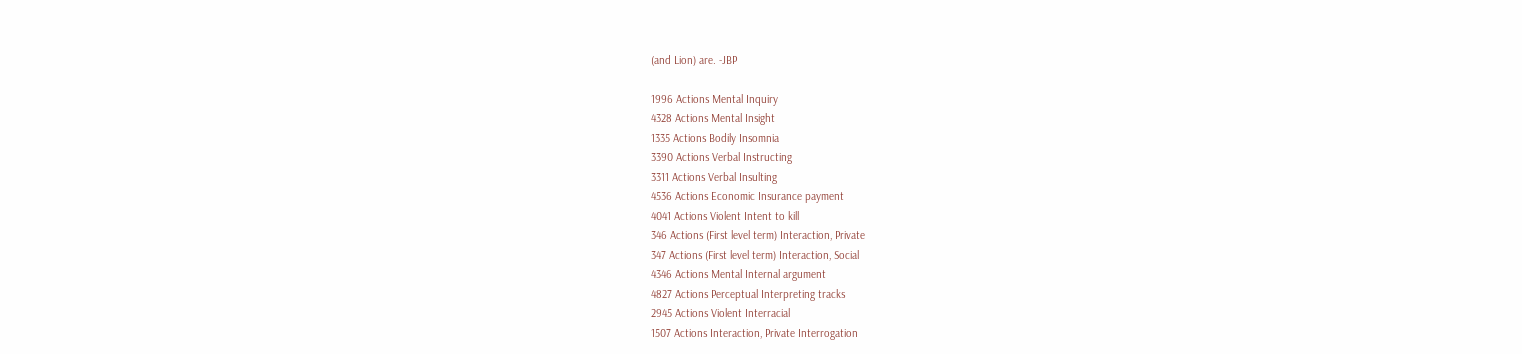(and Lion) are. -JBP

1996 Actions Mental Inquiry
4328 Actions Mental Insight
1335 Actions Bodily Insomnia
3390 Actions Verbal Instructing
3311 Actions Verbal Insulting
4536 Actions Economic Insurance payment
4041 Actions Violent Intent to kill
346 Actions (First level term) Interaction, Private
347 Actions (First level term) Interaction, Social
4346 Actions Mental Internal argument
4827 Actions Perceptual Interpreting tracks
2945 Actions Violent Interracial
1507 Actions Interaction, Private Interrogation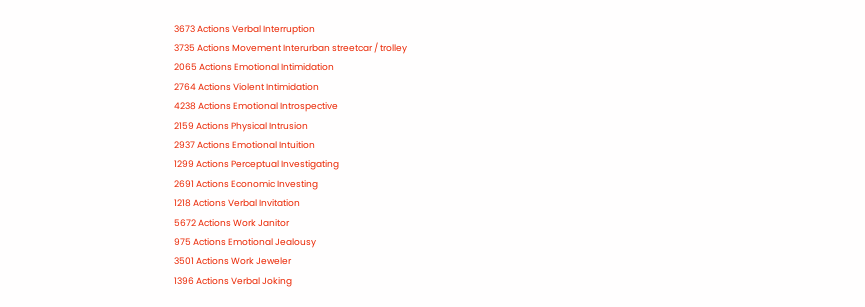3673 Actions Verbal Interruption
3735 Actions Movement Interurban streetcar / trolley
2065 Actions Emotional Intimidation
2764 Actions Violent Intimidation
4238 Actions Emotional Introspective
2159 Actions Physical Intrusion
2937 Actions Emotional Intuition
1299 Actions Perceptual Investigating
2691 Actions Economic Investing
1218 Actions Verbal Invitation
5672 Actions Work Janitor
975 Actions Emotional Jealousy
3501 Actions Work Jeweler
1396 Actions Verbal Joking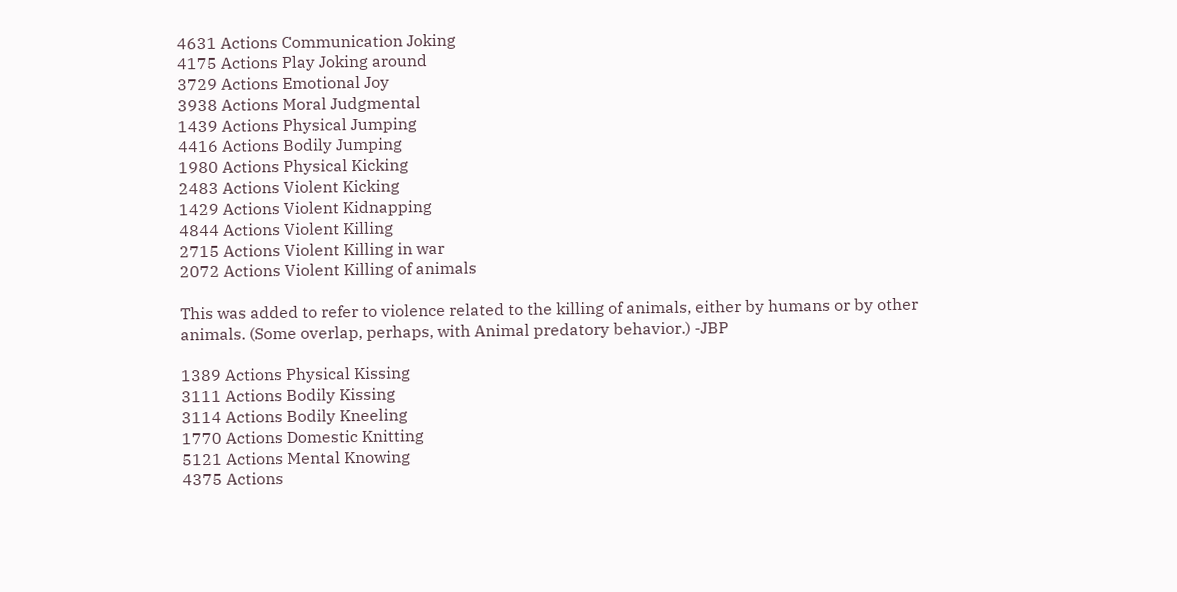4631 Actions Communication Joking
4175 Actions Play Joking around
3729 Actions Emotional Joy
3938 Actions Moral Judgmental
1439 Actions Physical Jumping
4416 Actions Bodily Jumping
1980 Actions Physical Kicking
2483 Actions Violent Kicking
1429 Actions Violent Kidnapping
4844 Actions Violent Killing
2715 Actions Violent Killing in war
2072 Actions Violent Killing of animals

This was added to refer to violence related to the killing of animals, either by humans or by other animals. (Some overlap, perhaps, with Animal predatory behavior.) -JBP

1389 Actions Physical Kissing
3111 Actions Bodily Kissing
3114 Actions Bodily Kneeling
1770 Actions Domestic Knitting
5121 Actions Mental Knowing
4375 Actions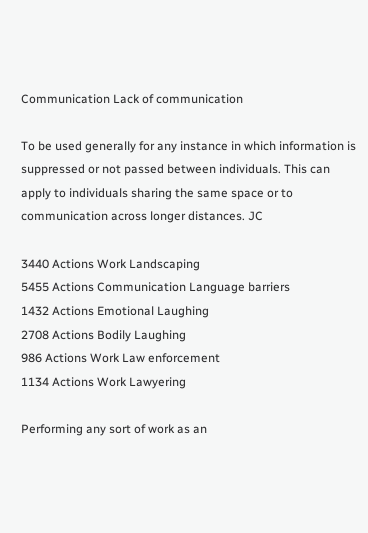Communication Lack of communication

To be used generally for any instance in which information is suppressed or not passed between individuals. This can apply to individuals sharing the same space or to communication across longer distances. JC

3440 Actions Work Landscaping
5455 Actions Communication Language barriers
1432 Actions Emotional Laughing
2708 Actions Bodily Laughing
986 Actions Work Law enforcement
1134 Actions Work Lawyering

Performing any sort of work as an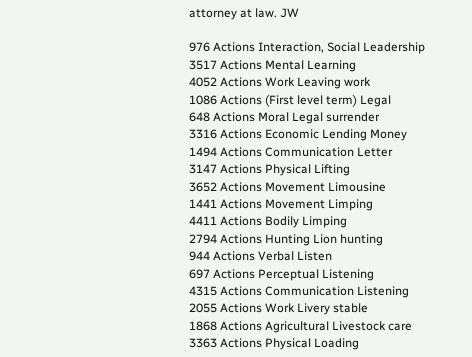attorney at law. JW

976 Actions Interaction, Social Leadership
3517 Actions Mental Learning
4052 Actions Work Leaving work
1086 Actions (First level term) Legal
648 Actions Moral Legal surrender
3316 Actions Economic Lending Money
1494 Actions Communication Letter
3147 Actions Physical Lifting
3652 Actions Movement Limousine
1441 Actions Movement Limping
4411 Actions Bodily Limping
2794 Actions Hunting Lion hunting
944 Actions Verbal Listen
697 Actions Perceptual Listening
4315 Actions Communication Listening
2055 Actions Work Livery stable
1868 Actions Agricultural Livestock care
3363 Actions Physical Loading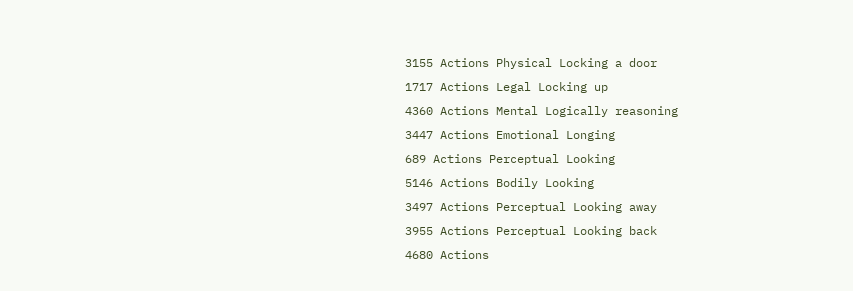3155 Actions Physical Locking a door
1717 Actions Legal Locking up
4360 Actions Mental Logically reasoning
3447 Actions Emotional Longing
689 Actions Perceptual Looking
5146 Actions Bodily Looking
3497 Actions Perceptual Looking away
3955 Actions Perceptual Looking back
4680 Actions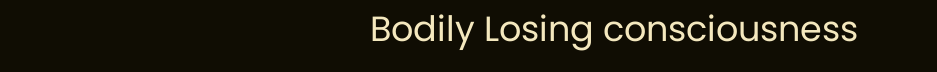Bodily Losing consciousness